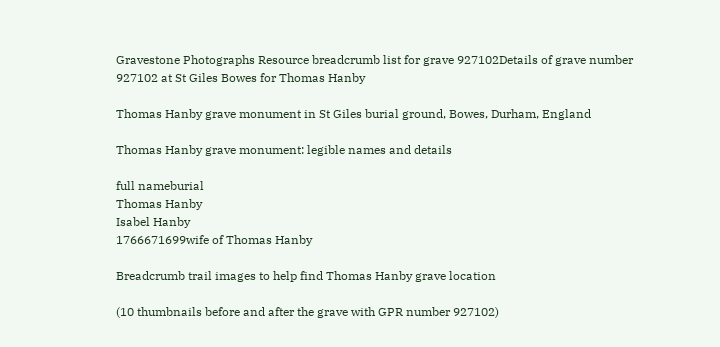Gravestone Photographs Resource breadcrumb list for grave 927102Details of grave number 927102 at St Giles Bowes for Thomas Hanby

Thomas Hanby grave monument in St Giles burial ground, Bowes, Durham, England

Thomas Hanby grave monument: legible names and details

full nameburial
Thomas Hanby
Isabel Hanby
1766671699wife of Thomas Hanby

Breadcrumb trail images to help find Thomas Hanby grave location

(10 thumbnails before and after the grave with GPR number 927102)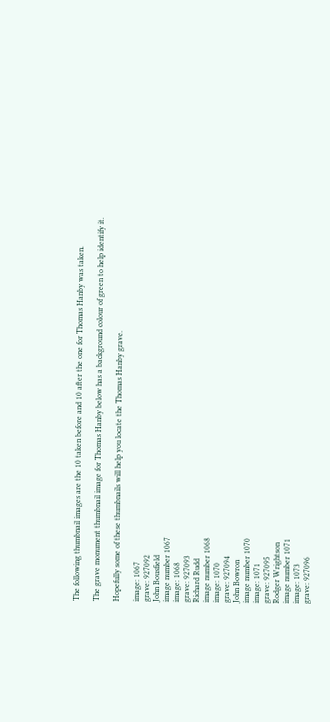The following thumbnail images are the 10 taken before and 10 after the one for Thomas Hanby was taken.

The grave monument thumbnail image for Thomas Hanby below has a background colour of green to help identify it.

Hopefully some of these thumbnails will help you locate the Thomas Hanby grave.

image: 1067
grave: 927092
John Bousfield
image number 1067
image: 1068
grave: 927093
Richard Rudd
image number 1068
image: 1070
grave: 927094
John Bowron
image number 1070
image: 1071
grave: 927095
Rodger Wrightson
image number 1071
image: 1073
grave: 927096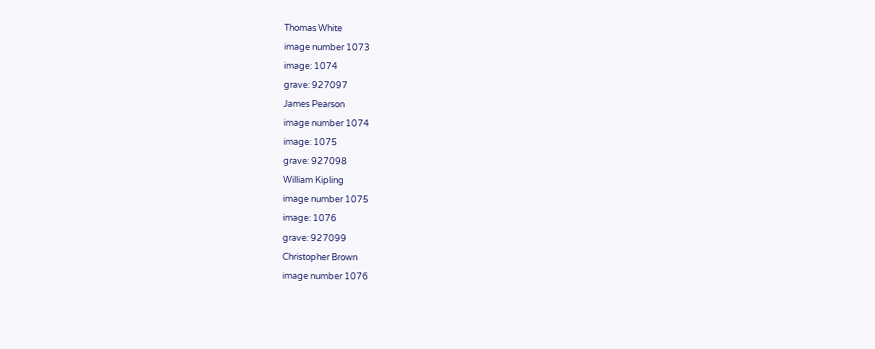Thomas White
image number 1073
image: 1074
grave: 927097
James Pearson
image number 1074
image: 1075
grave: 927098
William Kipling
image number 1075
image: 1076
grave: 927099
Christopher Brown
image number 1076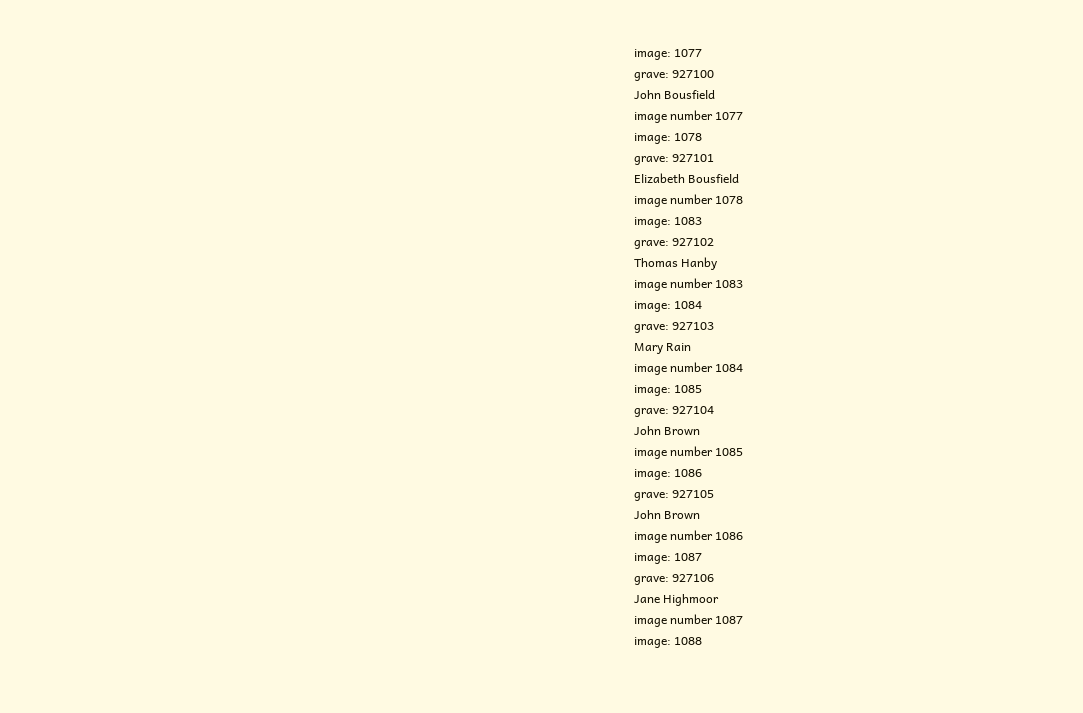image: 1077
grave: 927100
John Bousfield
image number 1077
image: 1078
grave: 927101
Elizabeth Bousfield
image number 1078
image: 1083
grave: 927102
Thomas Hanby
image number 1083
image: 1084
grave: 927103
Mary Rain
image number 1084
image: 1085
grave: 927104
John Brown
image number 1085
image: 1086
grave: 927105
John Brown
image number 1086
image: 1087
grave: 927106
Jane Highmoor
image number 1087
image: 1088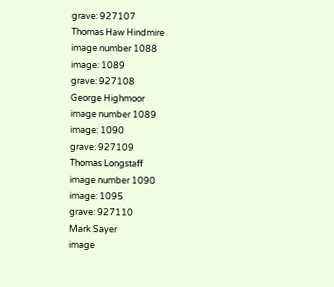grave: 927107
Thomas Haw Hindmire
image number 1088
image: 1089
grave: 927108
George Highmoor
image number 1089
image: 1090
grave: 927109
Thomas Longstaff
image number 1090
image: 1095
grave: 927110
Mark Sayer
image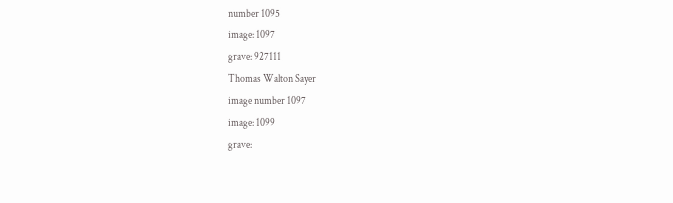number 1095
image: 1097
grave: 927111
Thomas Walton Sayer
image number 1097
image: 1099
grave: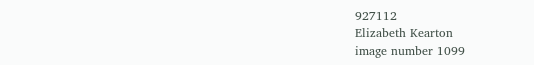927112
Elizabeth Kearton
image number 1099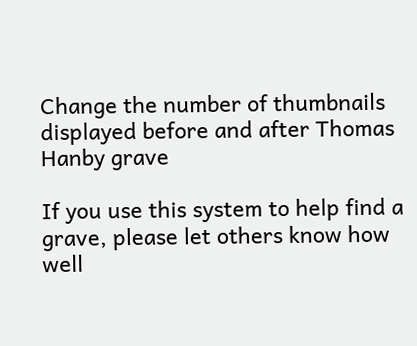Change the number of thumbnails displayed before and after Thomas Hanby grave

If you use this system to help find a grave, please let others know how well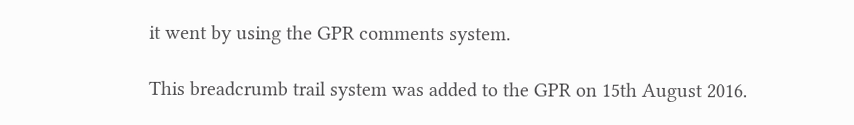it went by using the GPR comments system.

This breadcrumb trail system was added to the GPR on 15th August 2016.